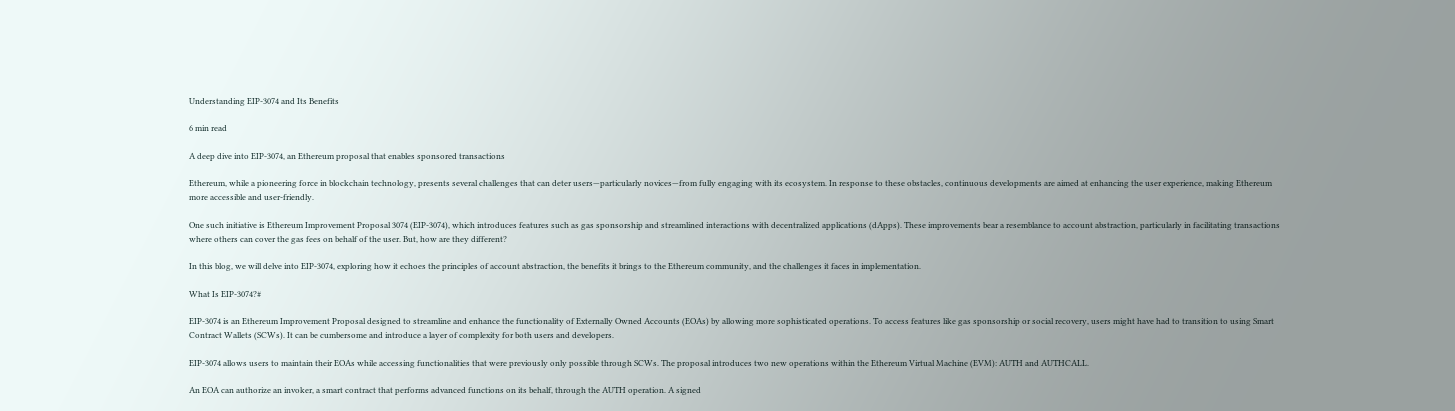Understanding EIP-3074 and Its Benefits

6 min read

A deep dive into EIP-3074, an Ethereum proposal that enables sponsored transactions

Ethereum, while a pioneering force in blockchain technology, presents several challenges that can deter users—particularly novices—from fully engaging with its ecosystem. In response to these obstacles, continuous developments are aimed at enhancing the user experience, making Ethereum more accessible and user-friendly.

One such initiative is Ethereum Improvement Proposal 3074 (EIP-3074), which introduces features such as gas sponsorship and streamlined interactions with decentralized applications (dApps). These improvements bear a resemblance to account abstraction, particularly in facilitating transactions where others can cover the gas fees on behalf of the user. But, how are they different?

In this blog, we will delve into EIP-3074, exploring how it echoes the principles of account abstraction, the benefits it brings to the Ethereum community, and the challenges it faces in implementation.

What Is EIP-3074?#

EIP-3074 is an Ethereum Improvement Proposal designed to streamline and enhance the functionality of Externally Owned Accounts (EOAs) by allowing more sophisticated operations. To access features like gas sponsorship or social recovery, users might have had to transition to using Smart Contract Wallets (SCWs). It can be cumbersome and introduce a layer of complexity for both users and developers.

EIP-3074 allows users to maintain their EOAs while accessing functionalities that were previously only possible through SCWs. The proposal introduces two new operations within the Ethereum Virtual Machine (EVM): AUTH and AUTHCALL.

An EOA can authorize an invoker, a smart contract that performs advanced functions on its behalf, through the AUTH operation. A signed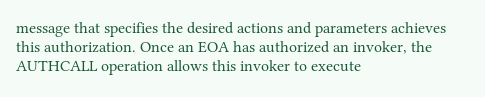message that specifies the desired actions and parameters achieves this authorization. Once an EOA has authorized an invoker, the AUTHCALL operation allows this invoker to execute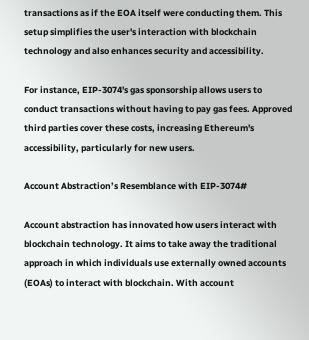transactions as if the EOA itself were conducting them. This setup simplifies the user's interaction with blockchain technology and also enhances security and accessibility.

For instance, EIP-3074's gas sponsorship allows users to conduct transactions without having to pay gas fees. Approved third parties cover these costs, increasing Ethereum's accessibility, particularly for new users.

Account Abstraction’s Resemblance with EIP-3074#

Account abstraction has innovated how users interact with blockchain technology. It aims to take away the traditional approach in which individuals use externally owned accounts (EOAs) to interact with blockchain. With account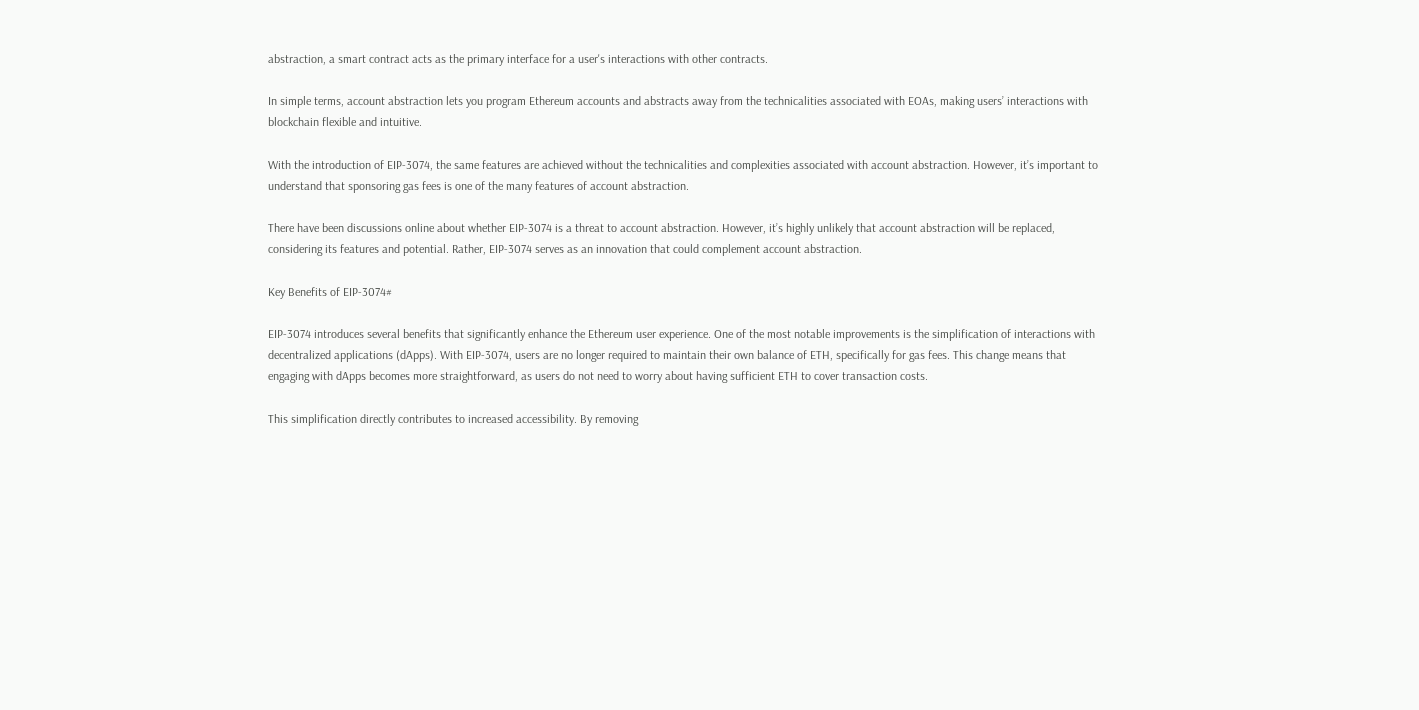abstraction, a smart contract acts as the primary interface for a user's interactions with other contracts.

In simple terms, account abstraction lets you program Ethereum accounts and abstracts away from the technicalities associated with EOAs, making users’ interactions with blockchain flexible and intuitive.

With the introduction of EIP-3074, the same features are achieved without the technicalities and complexities associated with account abstraction. However, it’s important to understand that sponsoring gas fees is one of the many features of account abstraction.

There have been discussions online about whether EIP-3074 is a threat to account abstraction. However, it’s highly unlikely that account abstraction will be replaced, considering its features and potential. Rather, EIP-3074 serves as an innovation that could complement account abstraction.

Key Benefits of EIP-3074#

EIP-3074 introduces several benefits that significantly enhance the Ethereum user experience. One of the most notable improvements is the simplification of interactions with decentralized applications (dApps). With EIP-3074, users are no longer required to maintain their own balance of ETH, specifically for gas fees. This change means that engaging with dApps becomes more straightforward, as users do not need to worry about having sufficient ETH to cover transaction costs.

This simplification directly contributes to increased accessibility. By removing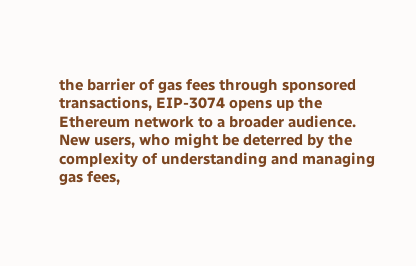the barrier of gas fees through sponsored transactions, EIP-3074 opens up the Ethereum network to a broader audience. New users, who might be deterred by the complexity of understanding and managing gas fees,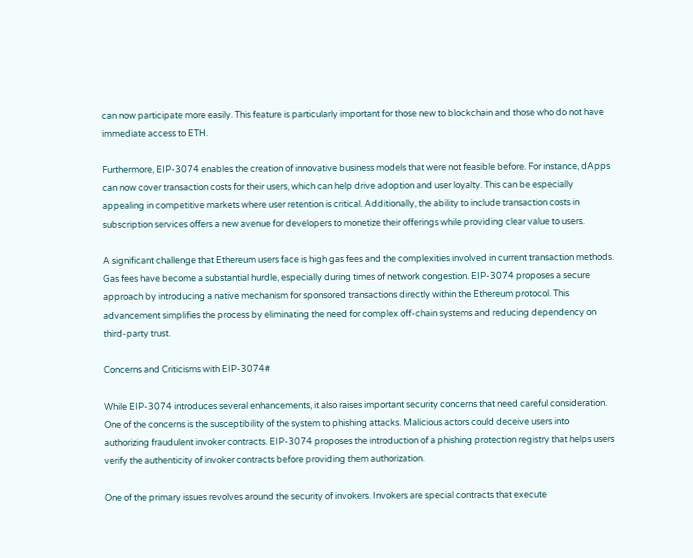can now participate more easily. This feature is particularly important for those new to blockchain and those who do not have immediate access to ETH.

Furthermore, EIP-3074 enables the creation of innovative business models that were not feasible before. For instance, dApps can now cover transaction costs for their users, which can help drive adoption and user loyalty. This can be especially appealing in competitive markets where user retention is critical. Additionally, the ability to include transaction costs in subscription services offers a new avenue for developers to monetize their offerings while providing clear value to users.

A significant challenge that Ethereum users face is high gas fees and the complexities involved in current transaction methods. Gas fees have become a substantial hurdle, especially during times of network congestion. EIP-3074 proposes a secure approach by introducing a native mechanism for sponsored transactions directly within the Ethereum protocol. This advancement simplifies the process by eliminating the need for complex off-chain systems and reducing dependency on third-party trust.

Concerns and Criticisms with EIP-3074#

While EIP-3074 introduces several enhancements, it also raises important security concerns that need careful consideration. One of the concerns is the susceptibility of the system to phishing attacks. Malicious actors could deceive users into authorizing fraudulent invoker contracts. EIP-3074 proposes the introduction of a phishing protection registry that helps users verify the authenticity of invoker contracts before providing them authorization.

One of the primary issues revolves around the security of invokers. Invokers are special contracts that execute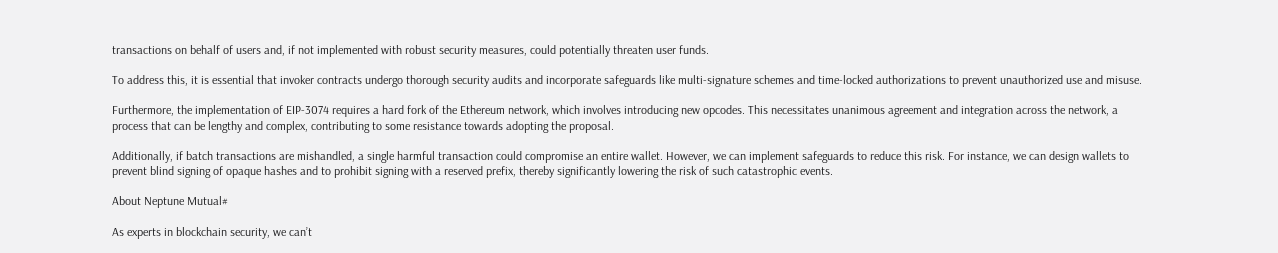transactions on behalf of users and, if not implemented with robust security measures, could potentially threaten user funds.

To address this, it is essential that invoker contracts undergo thorough security audits and incorporate safeguards like multi-signature schemes and time-locked authorizations to prevent unauthorized use and misuse.

Furthermore, the implementation of EIP-3074 requires a hard fork of the Ethereum network, which involves introducing new opcodes. This necessitates unanimous agreement and integration across the network, a process that can be lengthy and complex, contributing to some resistance towards adopting the proposal.

Additionally, if batch transactions are mishandled, a single harmful transaction could compromise an entire wallet. However, we can implement safeguards to reduce this risk. For instance, we can design wallets to prevent blind signing of opaque hashes and to prohibit signing with a reserved prefix, thereby significantly lowering the risk of such catastrophic events.

About Neptune Mutual#

As experts in blockchain security, we can’t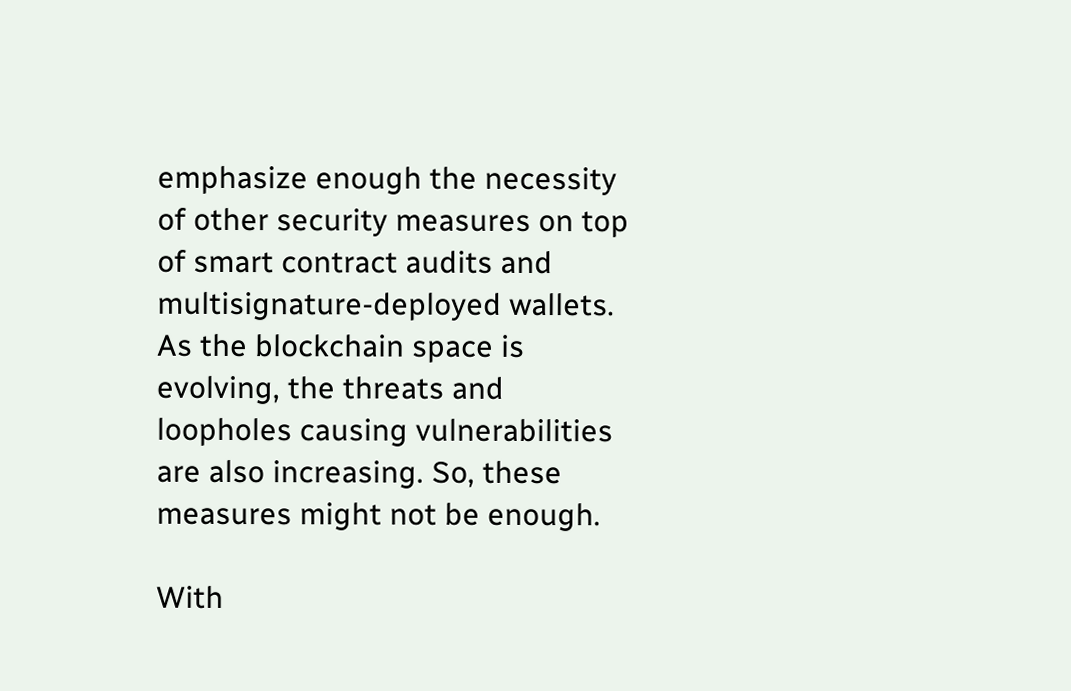emphasize enough the necessity of other security measures on top of smart contract audits and multisignature-deployed wallets. As the blockchain space is evolving, the threats and loopholes causing vulnerabilities are also increasing. So, these measures might not be enough.

With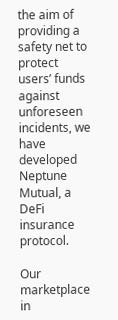the aim of providing a safety net to protect users’ funds against unforeseen incidents, we have developed Neptune Mutual, a DeFi insurance protocol.

Our marketplace in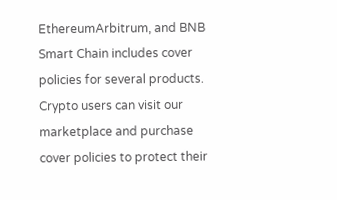EthereumArbitrum, and BNB Smart Chain includes cover policies for several products. Crypto users can visit our marketplace and purchase cover policies to protect their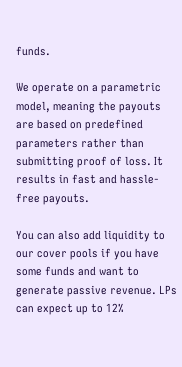funds.

We operate on a parametric model, meaning the payouts are based on predefined parameters rather than submitting proof of loss. It results in fast and hassle-free payouts.

You can also add liquidity to our cover pools if you have some funds and want to generate passive revenue. LPs can expect up to 12%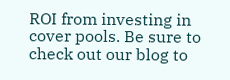ROI from investing in cover pools. Be sure to check out our blog to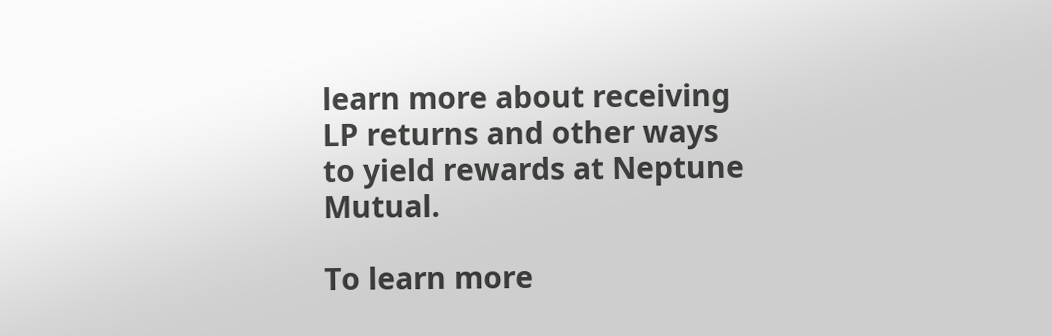learn more about receiving LP returns and other ways to yield rewards at Neptune Mutual.

To learn more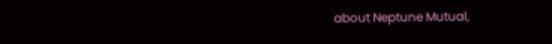about Neptune Mutual,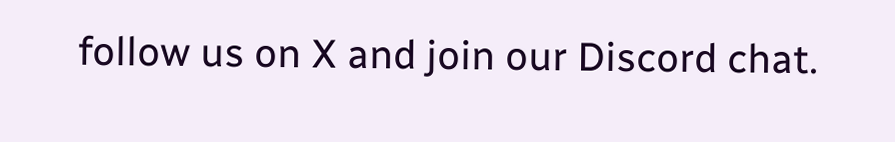follow us on X and join our Discord chat.